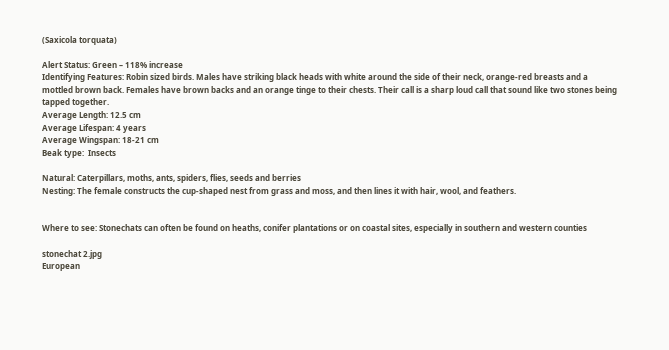(Saxicola torquata)

Alert Status: Green – 118% increase
Identifying Features: Robin sized birds. Males have striking black heads with white around the side of their neck, orange-red breasts and a mottled brown back. Females have brown backs and an orange tinge to their chests. Their call is a sharp loud call that sound like two stones being tapped together.
Average Length: 12.5 cm
Average Lifespan: 4 years
Average Wingspan: 18-21 cm
Beak type:  Insects

Natural: Caterpillars, moths, ants, spiders, flies, seeds and berries
Nesting: The female constructs the cup-shaped nest from grass and moss, and then lines it with hair, wool, and feathers.


Where to see: Stonechats can often be found on heaths, conifer plantations or on coastal sites, especially in southern and western counties

stonechat 2.jpg
European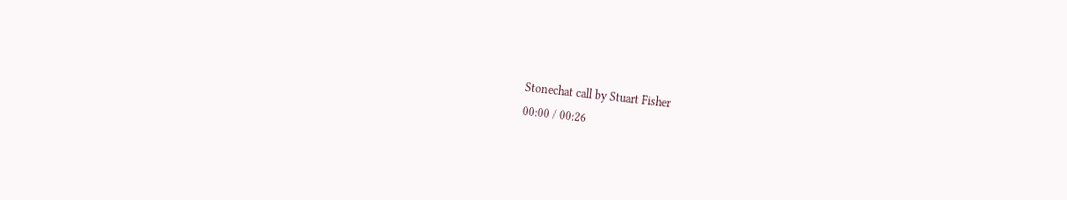Stonechat call by Stuart Fisher
00:00 / 00:26